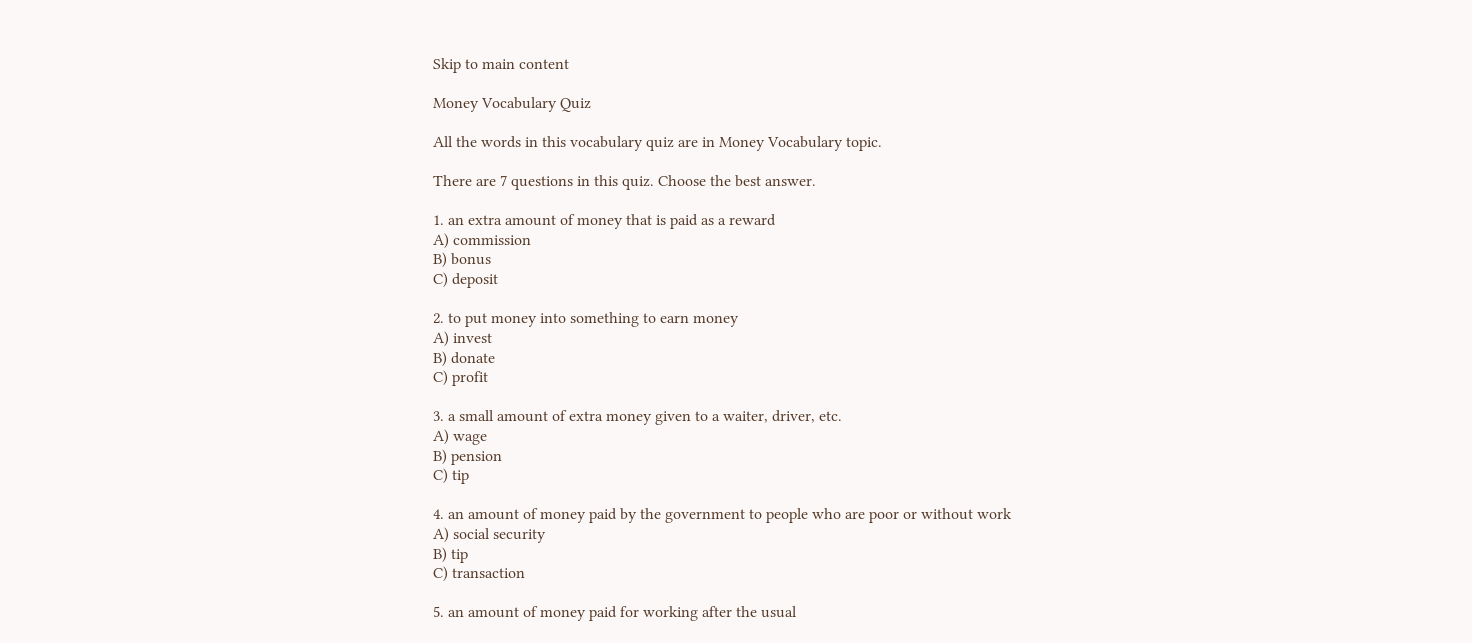Skip to main content

Money Vocabulary Quiz

All the words in this vocabulary quiz are in Money Vocabulary topic.

There are 7 questions in this quiz. Choose the best answer.

1. an extra amount of money that is paid as a reward
A) commission
B) bonus
C) deposit

2. to put money into something to earn money
A) invest
B) donate
C) profit

3. a small amount of extra money given to a waiter, driver, etc.
A) wage
B) pension
C) tip

4. an amount of money paid by the government to people who are poor or without work
A) social security
B) tip
C) transaction

5. an amount of money paid for working after the usual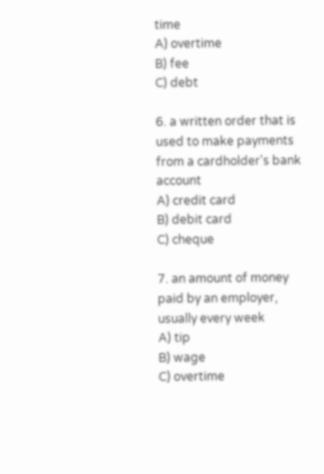time
A) overtime
B) fee
C) debt

6. a written order that is used to make payments from a cardholder's bank account
A) credit card
B) debit card
C) cheque

7. an amount of money paid by an employer, usually every week
A) tip
B) wage
C) overtime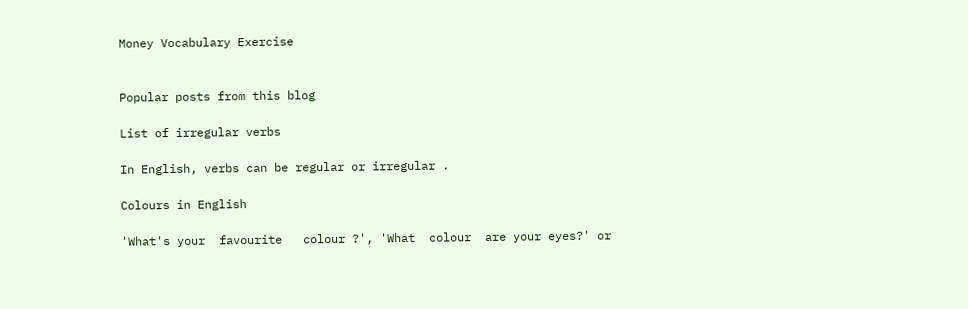Money Vocabulary Exercise


Popular posts from this blog

List of irregular verbs

In English, verbs can be regular or irregular .

Colours in English

'What's your  favourite   colour ?', 'What  colour  are your eyes?' or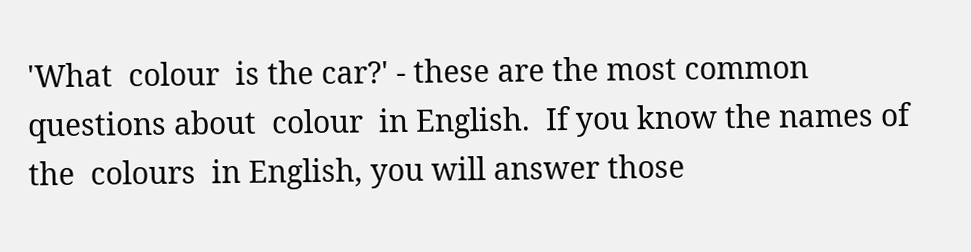'What  colour  is the car?' - these are the most common questions about  colour  in English.  If you know the names of the  colours  in English, you will answer those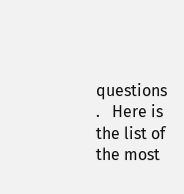questions .   Here is the list of the most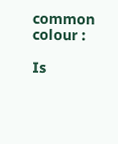common  colour :

Is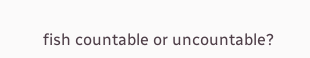fish countable or uncountable?